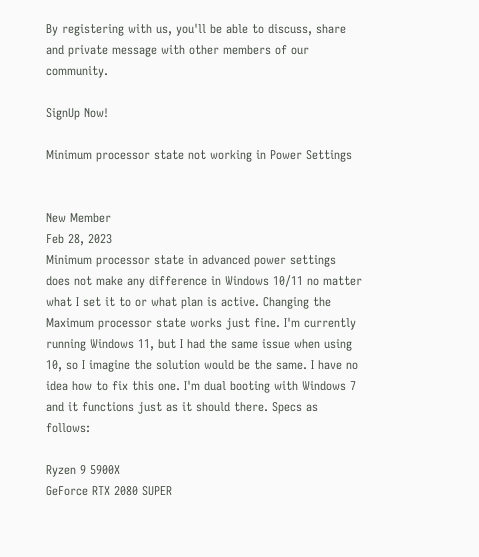By registering with us, you'll be able to discuss, share and private message with other members of our community.

SignUp Now!

Minimum processor state not working in Power Settings


New Member
Feb 28, 2023
Minimum processor state in advanced power settings does not make any difference in Windows 10/11 no matter what I set it to or what plan is active. Changing the Maximum processor state works just fine. I'm currently running Windows 11, but I had the same issue when using 10, so I imagine the solution would be the same. I have no idea how to fix this one. I'm dual booting with Windows 7 and it functions just as it should there. Specs as follows:

Ryzen 9 5900X
GeForce RTX 2080 SUPER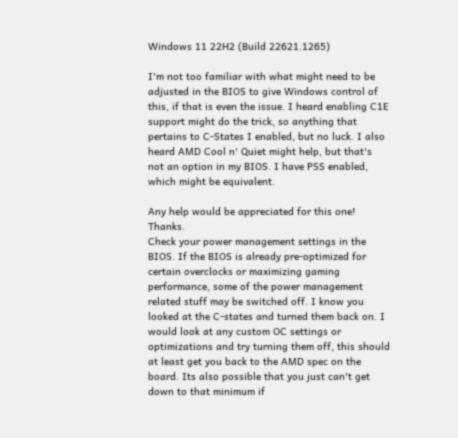Windows 11 22H2 (Build 22621.1265)

I'm not too familiar with what might need to be adjusted in the BIOS to give Windows control of this, if that is even the issue. I heard enabling C1E support might do the trick, so anything that pertains to C-States I enabled, but no luck. I also heard AMD Cool n' Quiet might help, but that's not an option in my BIOS. I have PSS enabled, which might be equivalent.

Any help would be appreciated for this one! Thanks.
Check your power management settings in the BIOS. If the BIOS is already pre-optimized for certain overclocks or maximizing gaming performance, some of the power management related stuff may be switched off. I know you looked at the C-states and turned them back on. I would look at any custom OC settings or optimizations and try turning them off, this should at least get you back to the AMD spec on the board. Its also possible that you just can't get down to that minimum if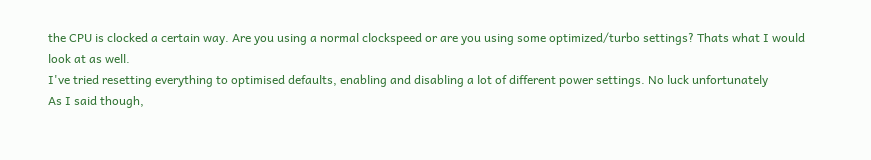the CPU is clocked a certain way. Are you using a normal clockspeed or are you using some optimized/turbo settings? Thats what I would look at as well.
I've tried resetting everything to optimised defaults, enabling and disabling a lot of different power settings. No luck unfortunately
As I said though,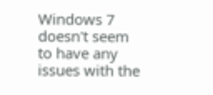Windows 7 doesn't seem to have any issues with the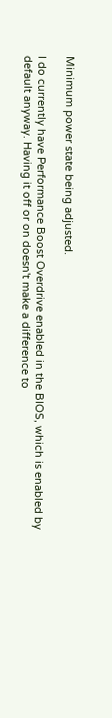Minimum power state being adjusted.

I do currently have Performance Boost Overdrive enabled in the BIOS, which is enabled by default anyway. Having it off or on doesn't make a difference to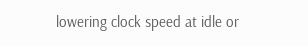lowering clock speed at idle or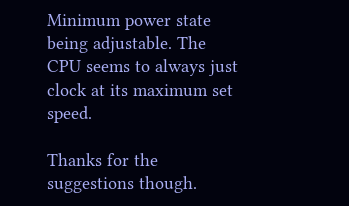Minimum power state being adjustable. The CPU seems to always just clock at its maximum set speed.

Thanks for the suggestions though.